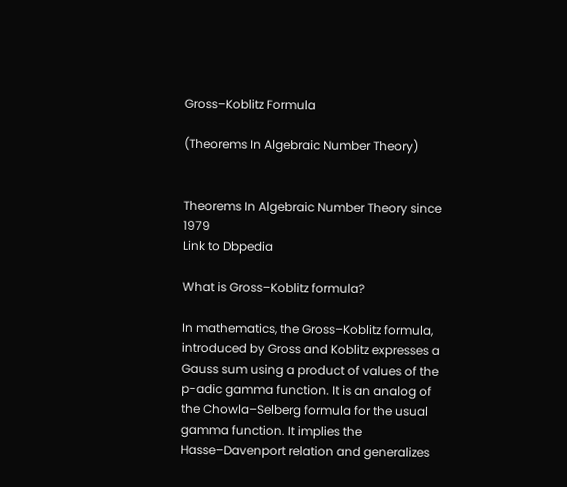Gross–Koblitz Formula

(Theorems In Algebraic Number Theory)


Theorems In Algebraic Number Theory since 1979
Link to Dbpedia

What is Gross–Koblitz formula?

In mathematics, the Gross–Koblitz formula, introduced by Gross and Koblitz expresses a Gauss sum using a product of values of the p-adic gamma function. It is an analog of the Chowla–Selberg formula for the usual gamma function. It implies the Hasse–Davenport relation and generalizes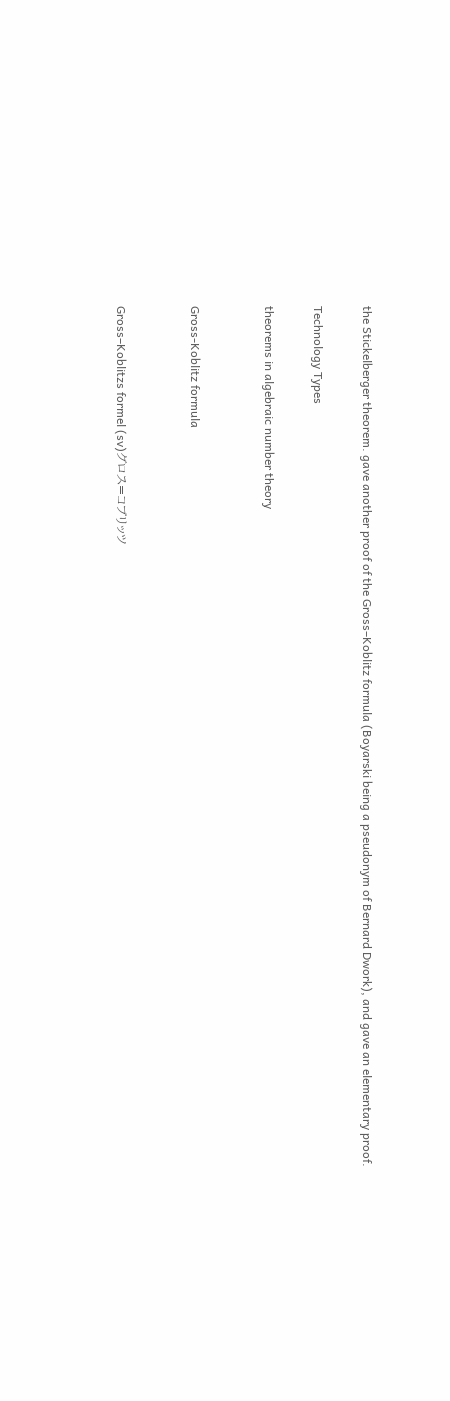the Stickelberger theorem. gave another proof of the Gross–Koblitz formula (Boyarski being a pseudonym of Bernard Dwork), and gave an elementary proof.

Technology Types

theorems in algebraic number theory


Gross-Koblitz formula


Gross–Koblitzs formel (sv)グロス=コブリッツ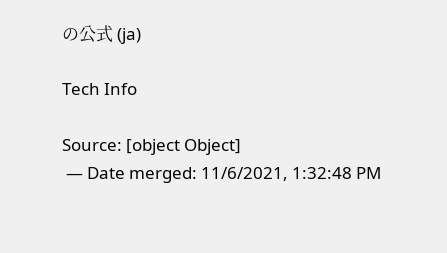の公式 (ja)

Tech Info

Source: [object Object]
 — Date merged: 11/6/2021, 1:32:48 PM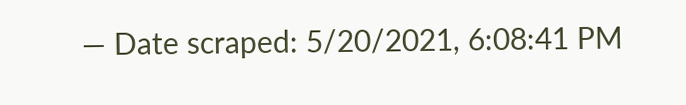— Date scraped: 5/20/2021, 6:08:41 PM